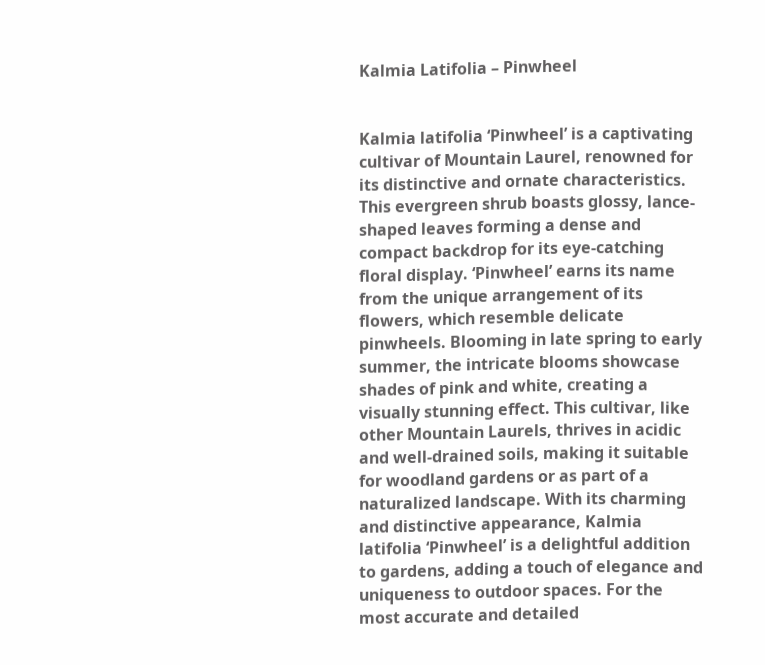Kalmia Latifolia – Pinwheel


Kalmia latifolia ‘Pinwheel’ is a captivating cultivar of Mountain Laurel, renowned for its distinctive and ornate characteristics. This evergreen shrub boasts glossy, lance-shaped leaves forming a dense and compact backdrop for its eye-catching floral display. ‘Pinwheel’ earns its name from the unique arrangement of its flowers, which resemble delicate pinwheels. Blooming in late spring to early summer, the intricate blooms showcase shades of pink and white, creating a visually stunning effect. This cultivar, like other Mountain Laurels, thrives in acidic and well-drained soils, making it suitable for woodland gardens or as part of a naturalized landscape. With its charming and distinctive appearance, Kalmia latifolia ‘Pinwheel’ is a delightful addition to gardens, adding a touch of elegance and uniqueness to outdoor spaces. For the most accurate and detailed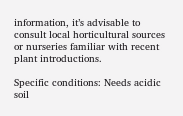information, it’s advisable to consult local horticultural sources or nurseries familiar with recent plant introductions.

Specific conditions: Needs acidic soil